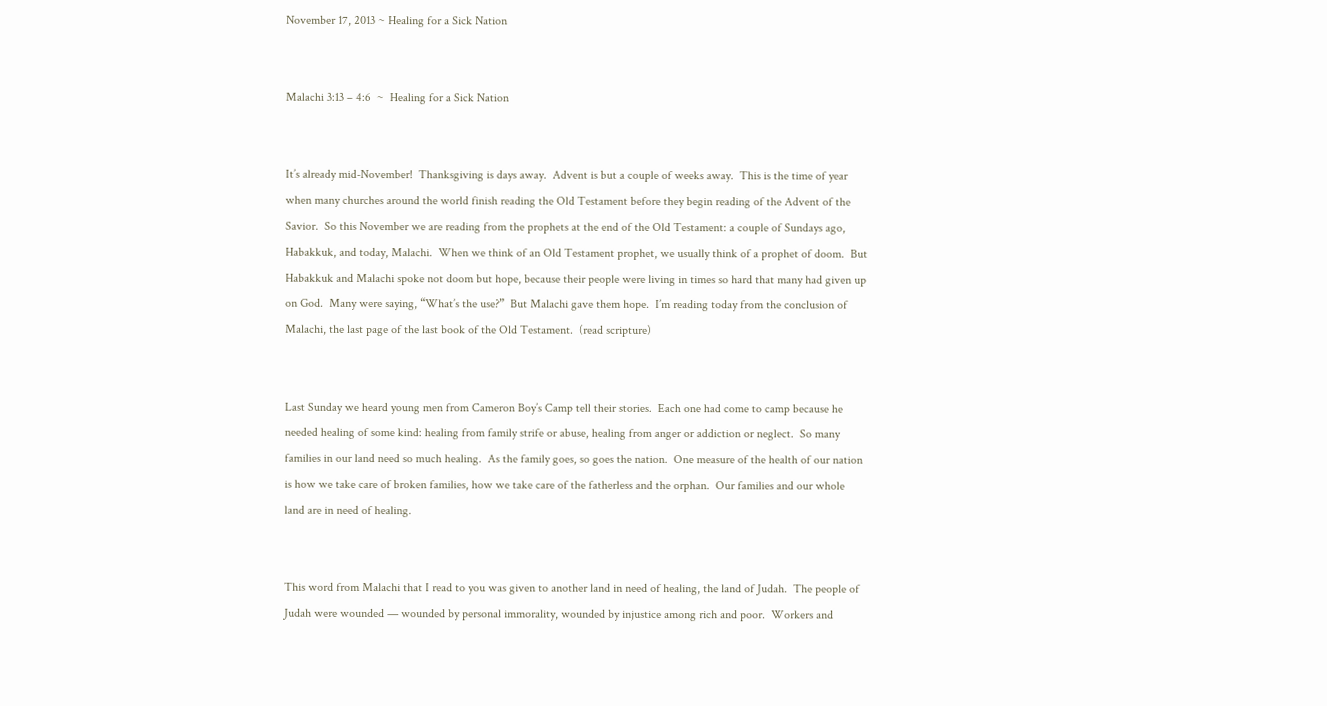November 17, 2013 ~ Healing for a Sick Nation


Malachi 3:13 – 4:6  ~  Healing for a Sick Nation


It’s already mid-November!  Thanksgiving is days away.  Advent is but a couple of weeks away.  This is the time of year when many churches around the world finish reading the Old Testament before they begin reading of the Advent of the Savior.  So this November we are reading from the prophets at the end of the Old Testament: a couple of Sundays ago, Habakkuk, and today, Malachi.  When we think of an Old Testament prophet, we usually think of a prophet of doom.  But Habakkuk and Malachi spoke not doom but hope, because their people were living in times so hard that many had given up on God.  Many were saying, “What’s the use?”  But Malachi gave them hope.  I’m reading today from the conclusion of Malachi, the last page of the last book of the Old Testament.  (read scripture)


Last Sunday we heard young men from Cameron Boy’s Camp tell their stories.  Each one had come to camp because he needed healing of some kind: healing from family strife or abuse, healing from anger or addiction or neglect.  So many families in our land need so much healing.  As the family goes, so goes the nation.  One measure of the health of our nation is how we take care of broken families, how we take care of the fatherless and the orphan.  Our families and our whole land are in need of healing.


This word from Malachi that I read to you was given to another land in need of healing, the land of Judah.  The people of Judah were wounded — wounded by personal immorality, wounded by injustice among rich and poor.  Workers and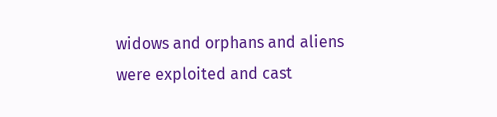widows and orphans and aliens were exploited and cast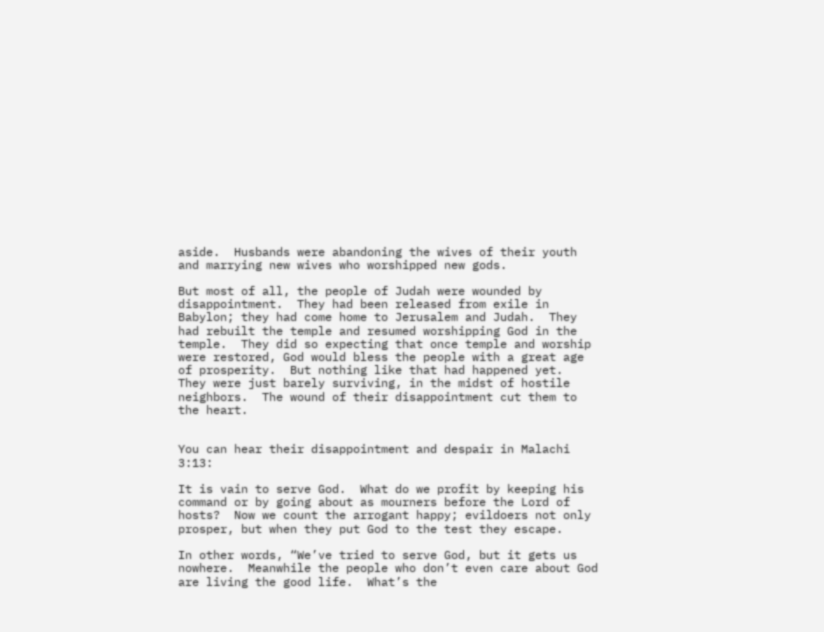aside.  Husbands were abandoning the wives of their youth and marrying new wives who worshipped new gods.

But most of all, the people of Judah were wounded by disappointment.  They had been released from exile in Babylon; they had come home to Jerusalem and Judah.  They had rebuilt the temple and resumed worshipping God in the temple.  They did so expecting that once temple and worship were restored, God would bless the people with a great age of prosperity.  But nothing like that had happened yet.  They were just barely surviving, in the midst of hostile neighbors.  The wound of their disappointment cut them to the heart.


You can hear their disappointment and despair in Malachi 3:13:

It is vain to serve God.  What do we profit by keeping his command or by going about as mourners before the Lord of hosts?  Now we count the arrogant happy; evildoers not only prosper, but when they put God to the test they escape.

In other words, “We’ve tried to serve God, but it gets us nowhere.  Meanwhile the people who don’t even care about God are living the good life.  What’s the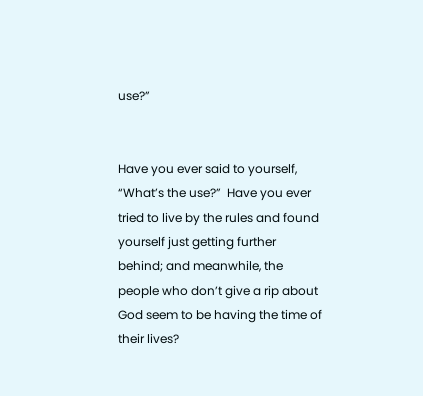use?”


Have you ever said to yourself, “What’s the use?”  Have you ever tried to live by the rules and found yourself just getting further behind; and meanwhile, the people who don’t give a rip about God seem to be having the time of their lives?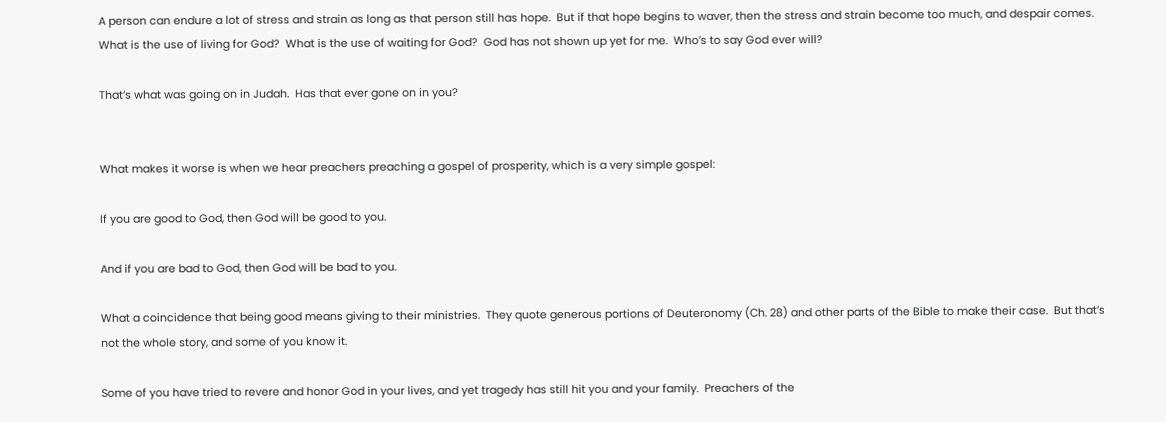A person can endure a lot of stress and strain as long as that person still has hope.  But if that hope begins to waver, then the stress and strain become too much, and despair comes.  What is the use of living for God?  What is the use of waiting for God?  God has not shown up yet for me.  Who’s to say God ever will?

That’s what was going on in Judah.  Has that ever gone on in you?


What makes it worse is when we hear preachers preaching a gospel of prosperity, which is a very simple gospel:

If you are good to God, then God will be good to you.

And if you are bad to God, then God will be bad to you.

What a coincidence that being good means giving to their ministries.  They quote generous portions of Deuteronomy (Ch. 28) and other parts of the Bible to make their case.  But that’s not the whole story, and some of you know it.

Some of you have tried to revere and honor God in your lives, and yet tragedy has still hit you and your family.  Preachers of the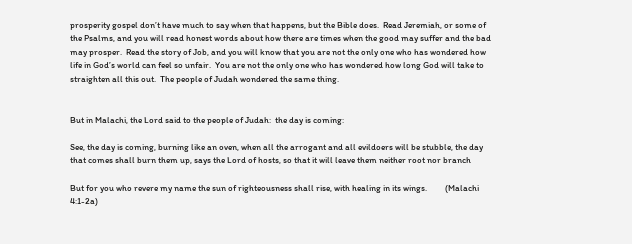prosperity gospel don’t have much to say when that happens, but the Bible does.  Read Jeremiah, or some of the Psalms, and you will read honest words about how there are times when the good may suffer and the bad may prosper.  Read the story of Job, and you will know that you are not the only one who has wondered how life in God’s world can feel so unfair.  You are not the only one who has wondered how long God will take to straighten all this out.  The people of Judah wondered the same thing.


But in Malachi, the Lord said to the people of Judah:  the day is coming:

See, the day is coming, burning like an oven, when all the arrogant and all evildoers will be stubble, the day that comes shall burn them up, says the Lord of hosts, so that it will leave them neither root nor branch

But for you who revere my name the sun of righteousness shall rise, with healing in its wings.         (Malachi 4:1-2a)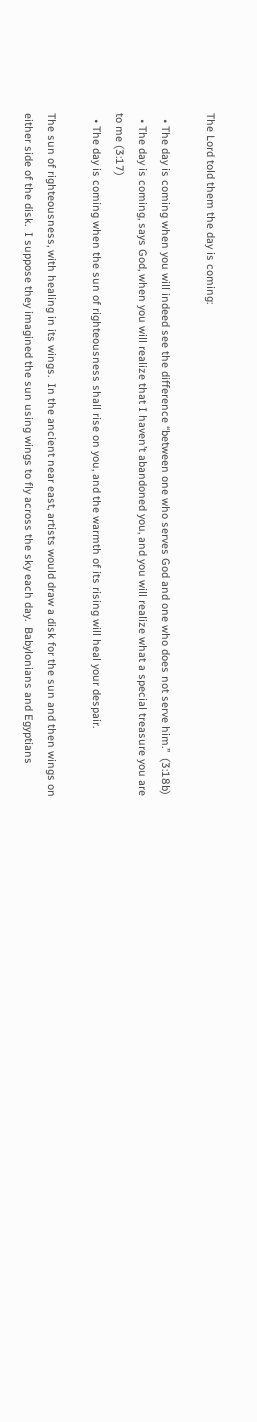The Lord told them the day is coming:

  • The day is coming when you will indeed see the difference “between one who serves God and one who does not serve him.”  (3:18b)
  • The day is coming, says God, when you will realize that I haven’t abandoned you, and you will realize what a special treasure you are to me (3:17)
  • The day is coming when the sun of righteousness shall rise on you, and the warmth of its rising will heal your despair.

The sun of righteousness, with healing in its wings.  In the ancient near east, artists would draw a disk for the sun and then wings on either side of the disk.  I suppose they imagined the sun using wings to fly across the sky each day.  Babylonians and Egyptians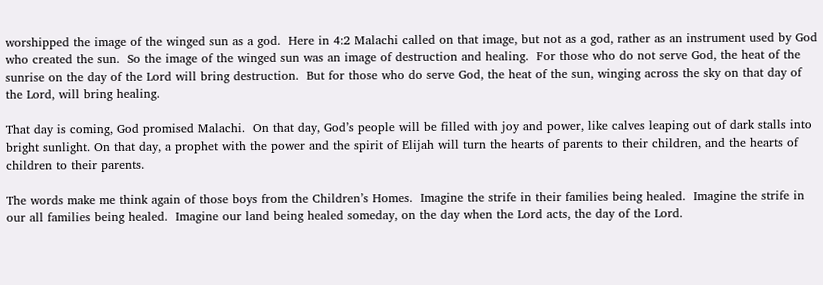worshipped the image of the winged sun as a god.  Here in 4:2 Malachi called on that image, but not as a god, rather as an instrument used by God who created the sun.  So the image of the winged sun was an image of destruction and healing.  For those who do not serve God, the heat of the sunrise on the day of the Lord will bring destruction.  But for those who do serve God, the heat of the sun, winging across the sky on that day of the Lord, will bring healing.

That day is coming, God promised Malachi.  On that day, God’s people will be filled with joy and power, like calves leaping out of dark stalls into bright sunlight. On that day, a prophet with the power and the spirit of Elijah will turn the hearts of parents to their children, and the hearts of children to their parents.

The words make me think again of those boys from the Children’s Homes.  Imagine the strife in their families being healed.  Imagine the strife in our all families being healed.  Imagine our land being healed someday, on the day when the Lord acts, the day of the Lord.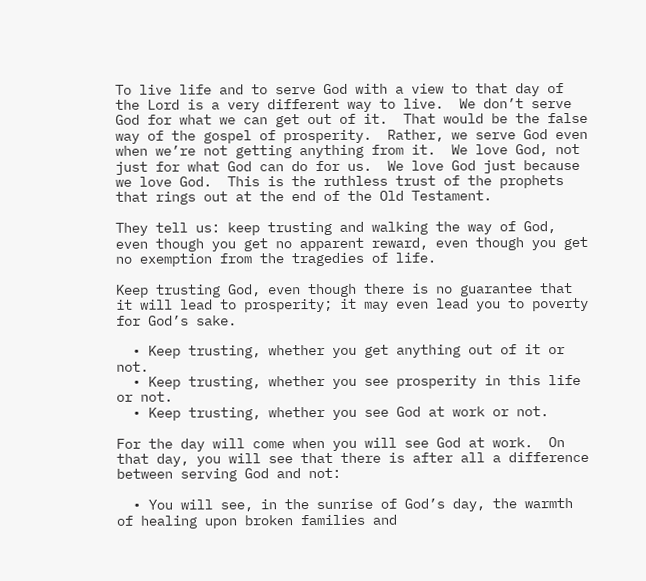To live life and to serve God with a view to that day of the Lord is a very different way to live.  We don’t serve God for what we can get out of it.  That would be the false way of the gospel of prosperity.  Rather, we serve God even when we’re not getting anything from it.  We love God, not just for what God can do for us.  We love God just because we love God.  This is the ruthless trust of the prophets that rings out at the end of the Old Testament.

They tell us: keep trusting and walking the way of God, even though you get no apparent reward, even though you get no exemption from the tragedies of life.

Keep trusting God, even though there is no guarantee that it will lead to prosperity; it may even lead you to poverty for God’s sake.

  • Keep trusting, whether you get anything out of it or not.
  • Keep trusting, whether you see prosperity in this life or not.
  • Keep trusting, whether you see God at work or not.

For the day will come when you will see God at work.  On that day, you will see that there is after all a difference between serving God and not:

  • You will see, in the sunrise of God’s day, the warmth of healing upon broken families and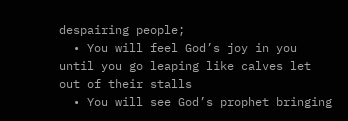despairing people;
  • You will feel God’s joy in you until you go leaping like calves let out of their stalls
  • You will see God’s prophet bringing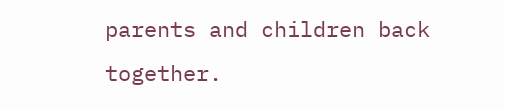parents and children back together.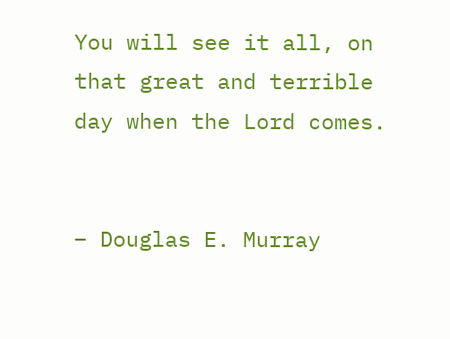You will see it all, on that great and terrible day when the Lord comes.


– Douglas E. Murray